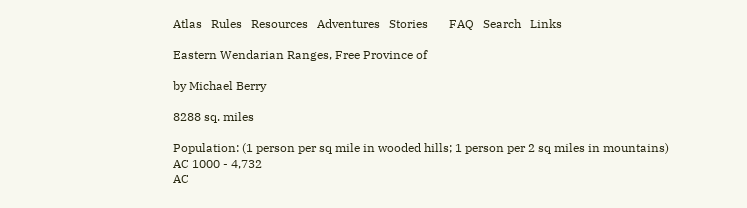Atlas   Rules   Resources   Adventures   Stories       FAQ   Search   Links

Eastern Wendarian Ranges, Free Province of

by Michael Berry

8288 sq. miles

Population: (1 person per sq mile in wooded hills; 1 person per 2 sq miles in mountains)
AC 1000 - 4,732
AC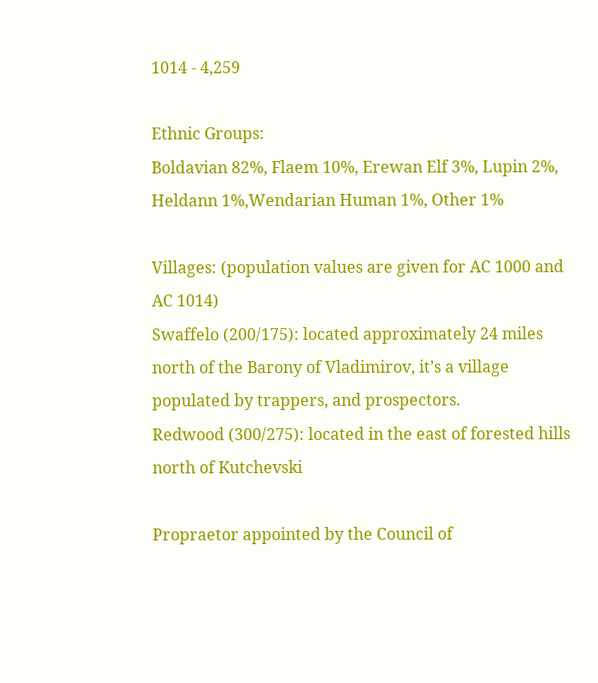1014 - 4,259

Ethnic Groups:
Boldavian 82%, Flaem 10%, Erewan Elf 3%, Lupin 2%, Heldann 1%,Wendarian Human 1%, Other 1%

Villages: (population values are given for AC 1000 and AC 1014)
Swaffelo (200/175): located approximately 24 miles north of the Barony of Vladimirov, it’s a village populated by trappers, and prospectors.
Redwood (300/275): located in the east of forested hills north of Kutchevski

Propraetor appointed by the Council of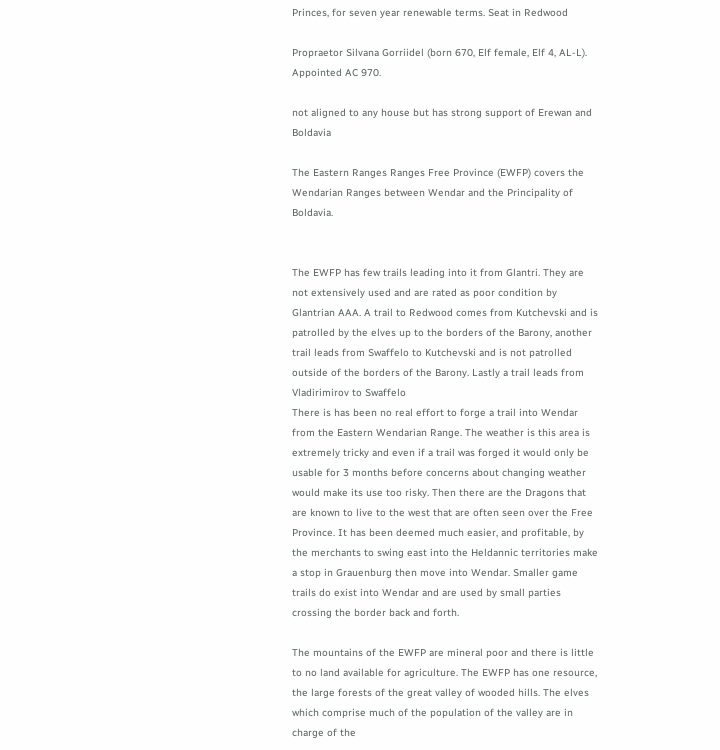Princes, for seven year renewable terms. Seat in Redwood

Propraetor Silvana Gorriidel (born 670, Elf female, Elf 4, AL-L). Appointed AC 970.

not aligned to any house but has strong support of Erewan and Boldavia

The Eastern Ranges Ranges Free Province (EWFP) covers the Wendarian Ranges between Wendar and the Principality of Boldavia.


The EWFP has few trails leading into it from Glantri. They are not extensively used and are rated as poor condition by Glantrian AAA. A trail to Redwood comes from Kutchevski and is patrolled by the elves up to the borders of the Barony, another trail leads from Swaffelo to Kutchevski and is not patrolled outside of the borders of the Barony. Lastly a trail leads from Vladirimirov to Swaffelo
There is has been no real effort to forge a trail into Wendar from the Eastern Wendarian Range. The weather is this area is extremely tricky and even if a trail was forged it would only be usable for 3 months before concerns about changing weather would make its use too risky. Then there are the Dragons that are known to live to the west that are often seen over the Free Province. It has been deemed much easier, and profitable, by the merchants to swing east into the Heldannic territories make a stop in Grauenburg then move into Wendar. Smaller game trails do exist into Wendar and are used by small parties crossing the border back and forth.

The mountains of the EWFP are mineral poor and there is little to no land available for agriculture. The EWFP has one resource, the large forests of the great valley of wooded hills. The elves which comprise much of the population of the valley are in charge of the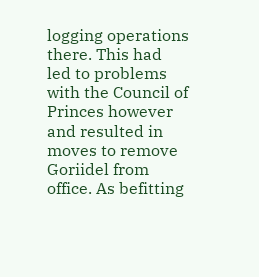logging operations there. This had led to problems with the Council of Princes however and resulted in moves to remove Goriidel from office. As befitting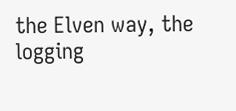the Elven way, the logging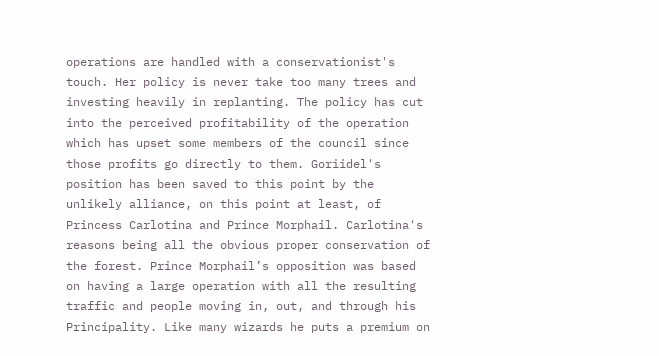operations are handled with a conservationist's touch. Her policy is never take too many trees and investing heavily in replanting. The policy has cut into the perceived profitability of the operation which has upset some members of the council since those profits go directly to them. Goriidel's position has been saved to this point by the unlikely alliance, on this point at least, of Princess Carlotina and Prince Morphail. Carlotina's reasons being all the obvious proper conservation of the forest. Prince Morphail’s opposition was based on having a large operation with all the resulting traffic and people moving in, out, and through his Principality. Like many wizards he puts a premium on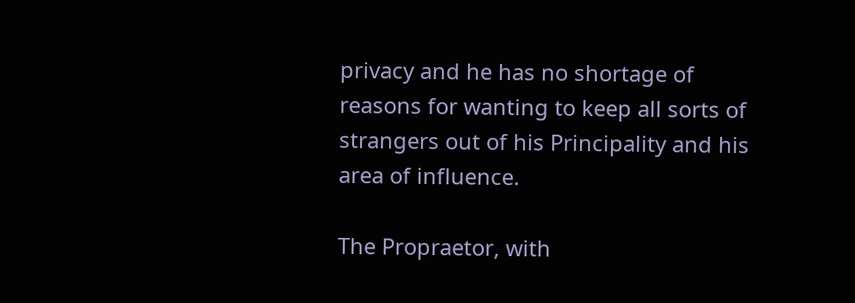privacy and he has no shortage of reasons for wanting to keep all sorts of strangers out of his Principality and his area of influence.

The Propraetor, with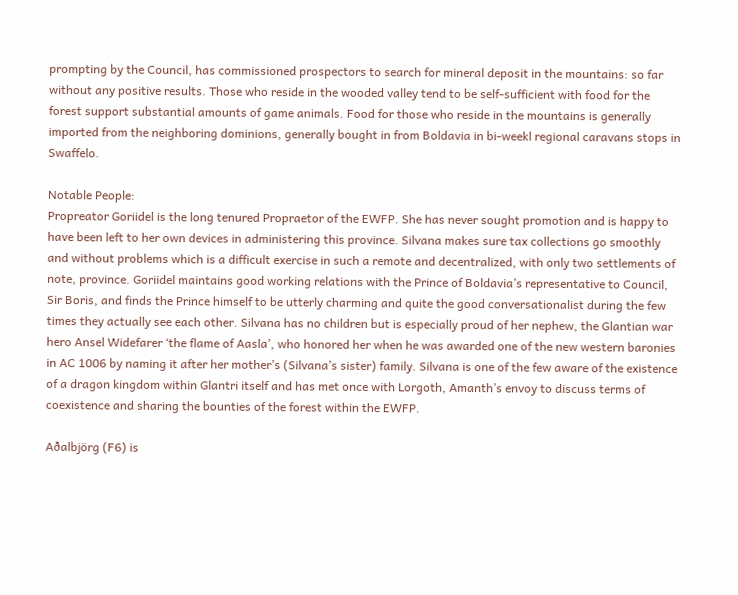prompting by the Council, has commissioned prospectors to search for mineral deposit in the mountains: so far without any positive results. Those who reside in the wooded valley tend to be self-sufficient with food for the forest support substantial amounts of game animals. Food for those who reside in the mountains is generally imported from the neighboring dominions, generally bought in from Boldavia in bi-weekl regional caravans stops in Swaffelo.

Notable People:
Propreator Goriidel is the long tenured Propraetor of the EWFP. She has never sought promotion and is happy to have been left to her own devices in administering this province. Silvana makes sure tax collections go smoothly and without problems which is a difficult exercise in such a remote and decentralized, with only two settlements of note, province. Goriidel maintains good working relations with the Prince of Boldavia’s representative to Council, Sir Boris, and finds the Prince himself to be utterly charming and quite the good conversationalist during the few times they actually see each other. Silvana has no children but is especially proud of her nephew, the Glantian war hero Ansel Widefarer ‘the flame of Aasla’, who honored her when he was awarded one of the new western baronies in AC 1006 by naming it after her mother’s (Silvana’s sister) family. Silvana is one of the few aware of the existence of a dragon kingdom within Glantri itself and has met once with Lorgoth, Amanth’s envoy to discuss terms of coexistence and sharing the bounties of the forest within the EWFP.

Aðalbjörg (F6) is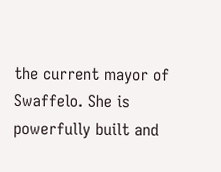the current mayor of Swaffelo. She is powerfully built and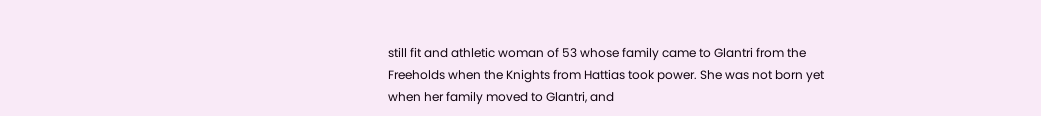still fit and athletic woman of 53 whose family came to Glantri from the Freeholds when the Knights from Hattias took power. She was not born yet when her family moved to Glantri, and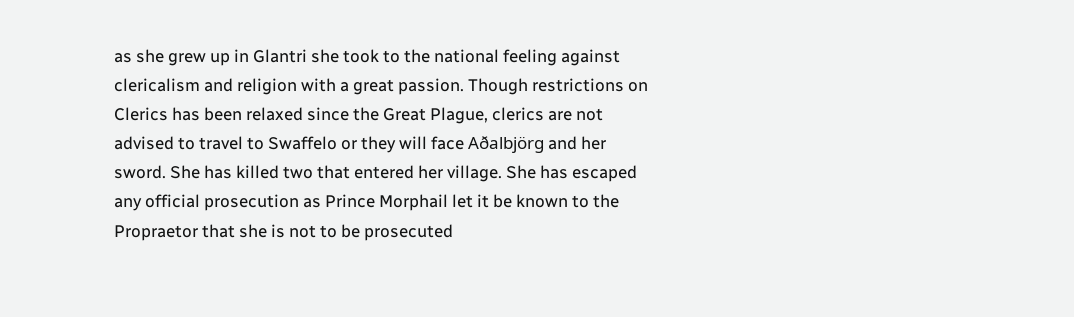as she grew up in Glantri she took to the national feeling against clericalism and religion with a great passion. Though restrictions on Clerics has been relaxed since the Great Plague, clerics are not advised to travel to Swaffelo or they will face Aðalbjörg and her sword. She has killed two that entered her village. She has escaped any official prosecution as Prince Morphail let it be known to the Propraetor that she is not to be prosecuted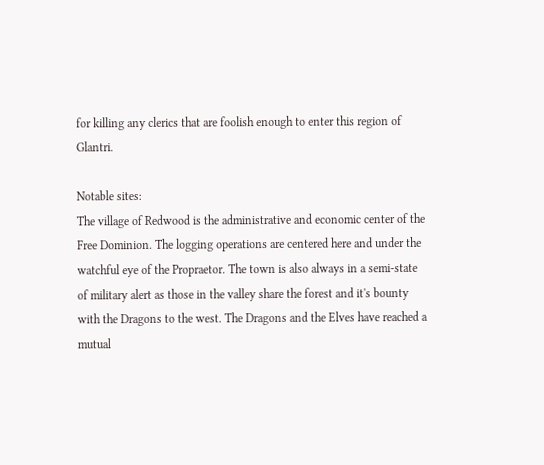for killing any clerics that are foolish enough to enter this region of Glantri.

Notable sites:
The village of Redwood is the administrative and economic center of the Free Dominion. The logging operations are centered here and under the watchful eye of the Propraetor. The town is also always in a semi-state of military alert as those in the valley share the forest and it's bounty with the Dragons to the west. The Dragons and the Elves have reached a mutual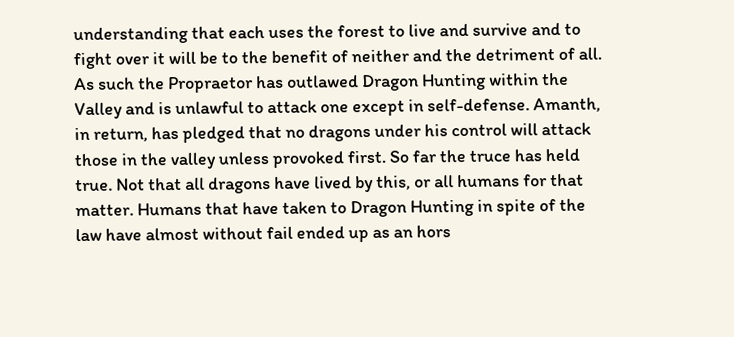understanding that each uses the forest to live and survive and to fight over it will be to the benefit of neither and the detriment of all. As such the Propraetor has outlawed Dragon Hunting within the Valley and is unlawful to attack one except in self-defense. Amanth, in return, has pledged that no dragons under his control will attack those in the valley unless provoked first. So far the truce has held true. Not that all dragons have lived by this, or all humans for that matter. Humans that have taken to Dragon Hunting in spite of the law have almost without fail ended up as an hors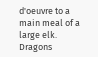d'oeuvre to a main meal of a large elk. Dragons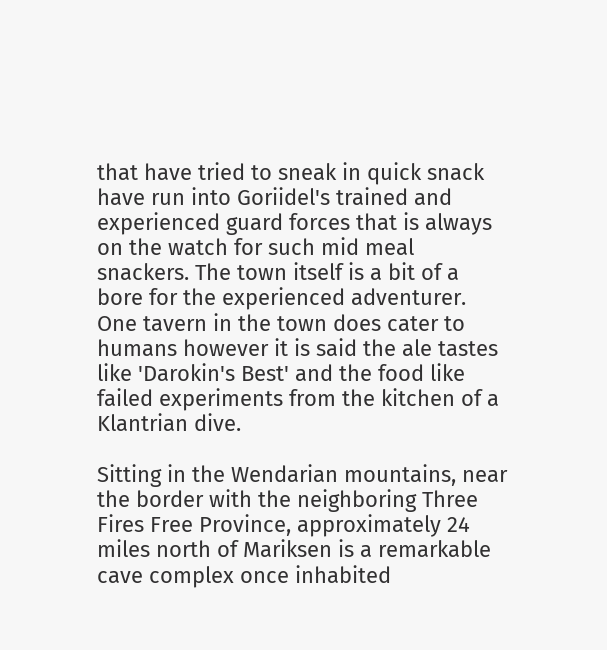that have tried to sneak in quick snack have run into Goriidel's trained and experienced guard forces that is always on the watch for such mid meal snackers. The town itself is a bit of a bore for the experienced adventurer. One tavern in the town does cater to humans however it is said the ale tastes like 'Darokin's Best' and the food like failed experiments from the kitchen of a Klantrian dive.

Sitting in the Wendarian mountains, near the border with the neighboring Three Fires Free Province, approximately 24 miles north of Mariksen is a remarkable cave complex once inhabited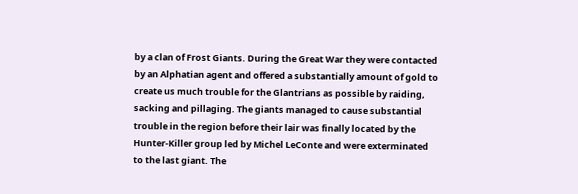by a clan of Frost Giants. During the Great War they were contacted by an Alphatian agent and offered a substantially amount of gold to create us much trouble for the Glantrians as possible by raiding, sacking and pillaging. The giants managed to cause substantial trouble in the region before their lair was finally located by the Hunter-Killer group led by Michel LeConte and were exterminated to the last giant. The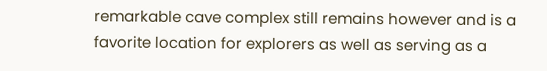remarkable cave complex still remains however and is a favorite location for explorers as well as serving as a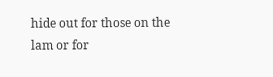hide out for those on the lam or for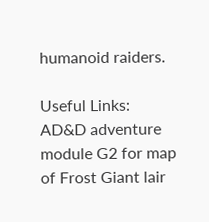humanoid raiders.

Useful Links:
AD&D adventure module G2 for map of Frost Giant lair